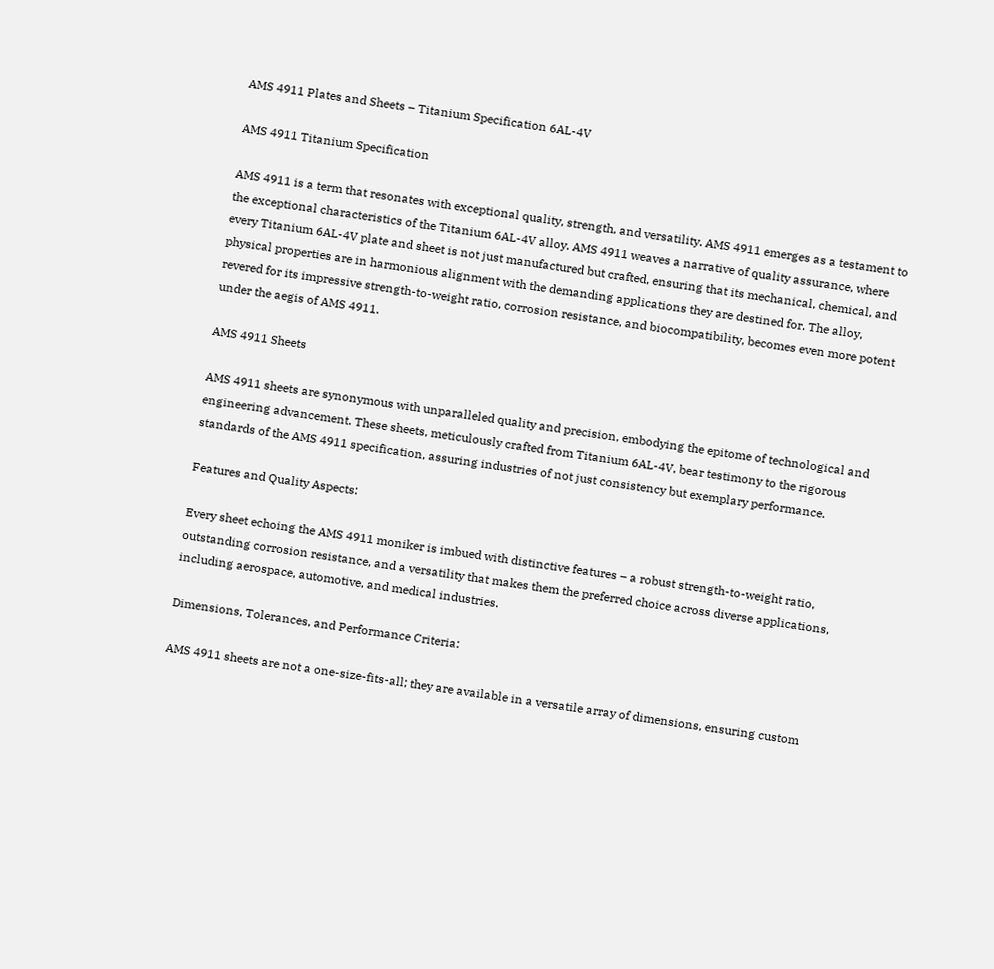AMS 4911 Plates and Sheets – Titanium Specification 6AL-4V

AMS 4911 Titanium Specification

AMS 4911 is a term that resonates with exceptional quality, strength, and versatility. AMS 4911 emerges as a testament to the exceptional characteristics of the Titanium 6AL-4V alloy. AMS 4911 weaves a narrative of quality assurance, where every Titanium 6AL-4V plate and sheet is not just manufactured but crafted, ensuring that its mechanical, chemical, and physical properties are in harmonious alignment with the demanding applications they are destined for. The alloy, revered for its impressive strength-to-weight ratio, corrosion resistance, and biocompatibility, becomes even more potent under the aegis of AMS 4911.

AMS 4911 Sheets

AMS 4911 sheets are synonymous with unparalleled quality and precision, embodying the epitome of technological and engineering advancement. These sheets, meticulously crafted from Titanium 6AL-4V, bear testimony to the rigorous standards of the AMS 4911 specification, assuring industries of not just consistency but exemplary performance.

Features and Quality Aspects:

Every sheet echoing the AMS 4911 moniker is imbued with distinctive features – a robust strength-to-weight ratio, outstanding corrosion resistance, and a versatility that makes them the preferred choice across diverse applications, including aerospace, automotive, and medical industries.

Dimensions, Tolerances, and Performance Criteria:

AMS 4911 sheets are not a one-size-fits-all; they are available in a versatile array of dimensions, ensuring custom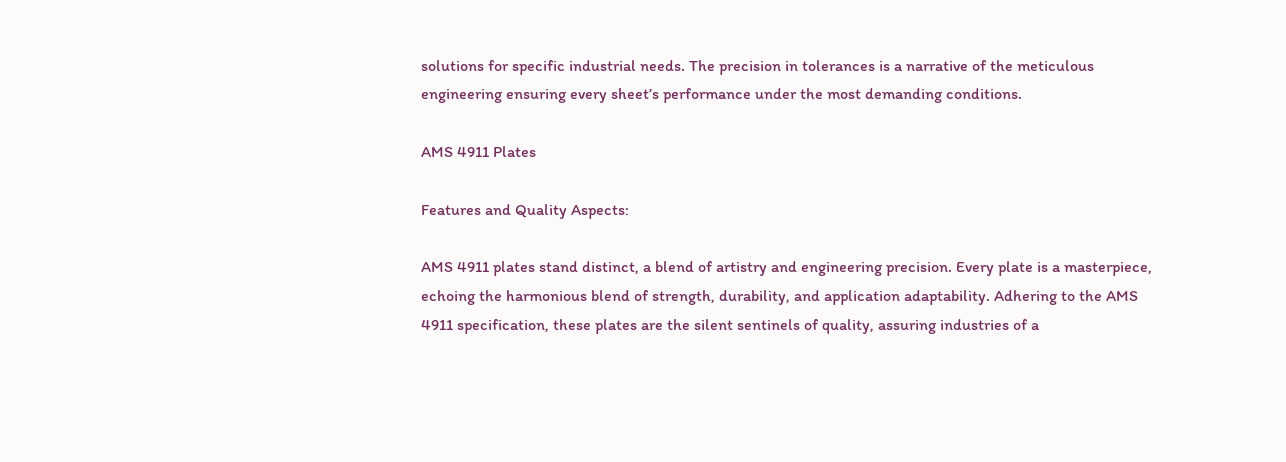solutions for specific industrial needs. The precision in tolerances is a narrative of the meticulous engineering ensuring every sheet’s performance under the most demanding conditions.

AMS 4911 Plates

Features and Quality Aspects:

AMS 4911 plates stand distinct, a blend of artistry and engineering precision. Every plate is a masterpiece, echoing the harmonious blend of strength, durability, and application adaptability. Adhering to the AMS 4911 specification, these plates are the silent sentinels of quality, assuring industries of a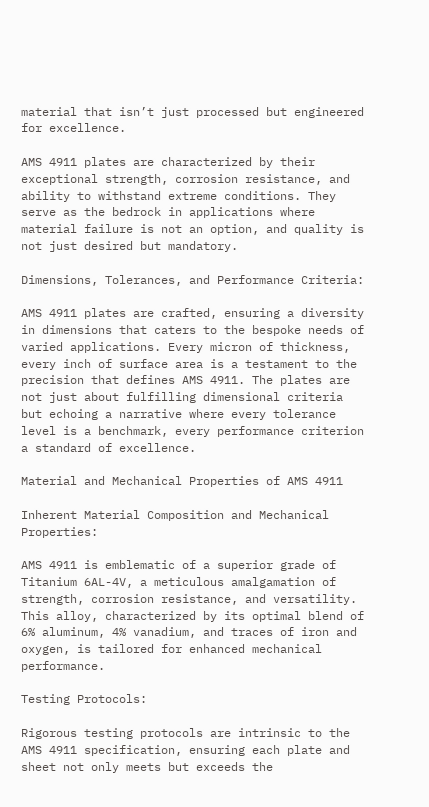material that isn’t just processed but engineered for excellence.

AMS 4911 plates are characterized by their exceptional strength, corrosion resistance, and ability to withstand extreme conditions. They serve as the bedrock in applications where material failure is not an option, and quality is not just desired but mandatory.

Dimensions, Tolerances, and Performance Criteria:

AMS 4911 plates are crafted, ensuring a diversity in dimensions that caters to the bespoke needs of varied applications. Every micron of thickness, every inch of surface area is a testament to the precision that defines AMS 4911. The plates are not just about fulfilling dimensional criteria but echoing a narrative where every tolerance level is a benchmark, every performance criterion a standard of excellence.

Material and Mechanical Properties of AMS 4911

Inherent Material Composition and Mechanical Properties:

AMS 4911 is emblematic of a superior grade of Titanium 6AL-4V, a meticulous amalgamation of strength, corrosion resistance, and versatility. This alloy, characterized by its optimal blend of 6% aluminum, 4% vanadium, and traces of iron and oxygen, is tailored for enhanced mechanical performance.

Testing Protocols:

Rigorous testing protocols are intrinsic to the AMS 4911 specification, ensuring each plate and sheet not only meets but exceeds the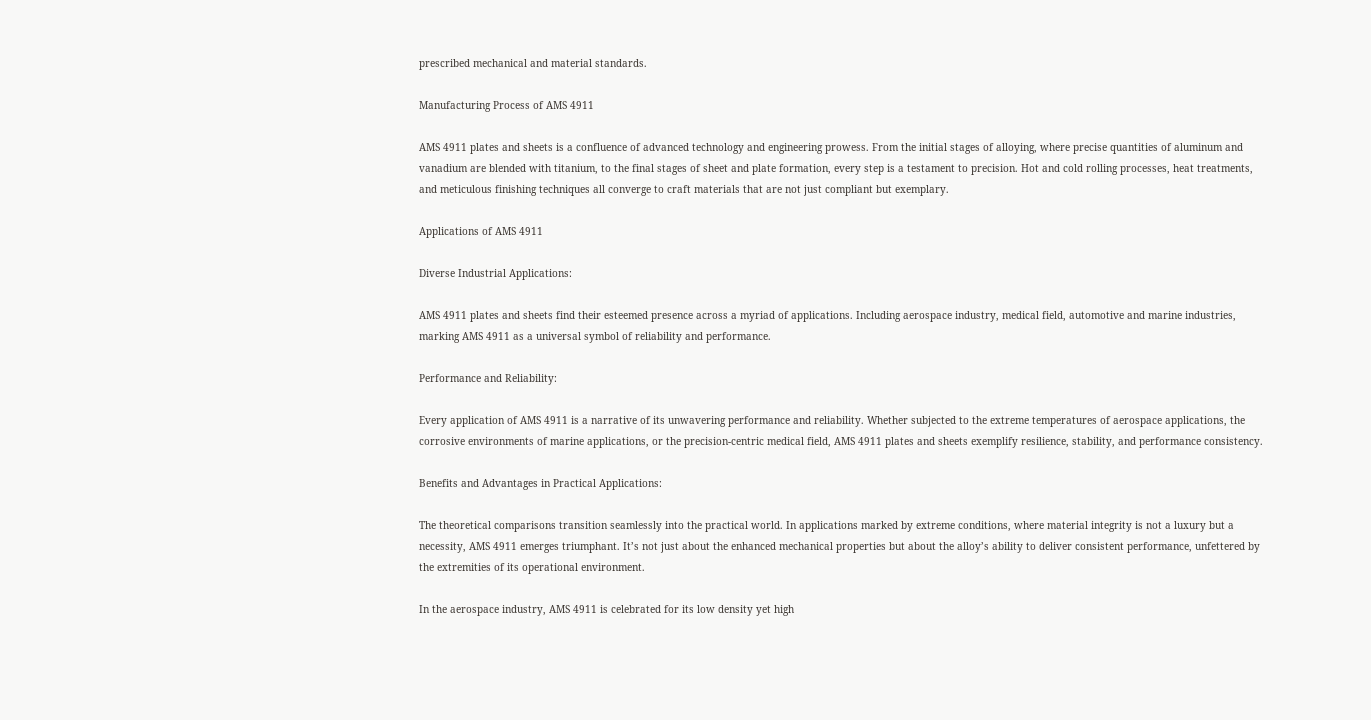prescribed mechanical and material standards.

Manufacturing Process of AMS 4911

AMS 4911 plates and sheets is a confluence of advanced technology and engineering prowess. From the initial stages of alloying, where precise quantities of aluminum and vanadium are blended with titanium, to the final stages of sheet and plate formation, every step is a testament to precision. Hot and cold rolling processes, heat treatments, and meticulous finishing techniques all converge to craft materials that are not just compliant but exemplary.

Applications of AMS 4911

Diverse Industrial Applications:

AMS 4911 plates and sheets find their esteemed presence across a myriad of applications. Including aerospace industry, medical field, automotive and marine industries, marking AMS 4911 as a universal symbol of reliability and performance.

Performance and Reliability:

Every application of AMS 4911 is a narrative of its unwavering performance and reliability. Whether subjected to the extreme temperatures of aerospace applications, the corrosive environments of marine applications, or the precision-centric medical field, AMS 4911 plates and sheets exemplify resilience, stability, and performance consistency.

Benefits and Advantages in Practical Applications:

The theoretical comparisons transition seamlessly into the practical world. In applications marked by extreme conditions, where material integrity is not a luxury but a necessity, AMS 4911 emerges triumphant. It’s not just about the enhanced mechanical properties but about the alloy’s ability to deliver consistent performance, unfettered by the extremities of its operational environment.

In the aerospace industry, AMS 4911 is celebrated for its low density yet high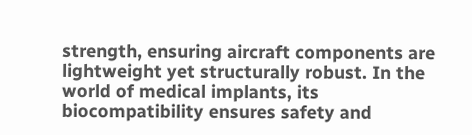strength, ensuring aircraft components are lightweight yet structurally robust. In the world of medical implants, its biocompatibility ensures safety and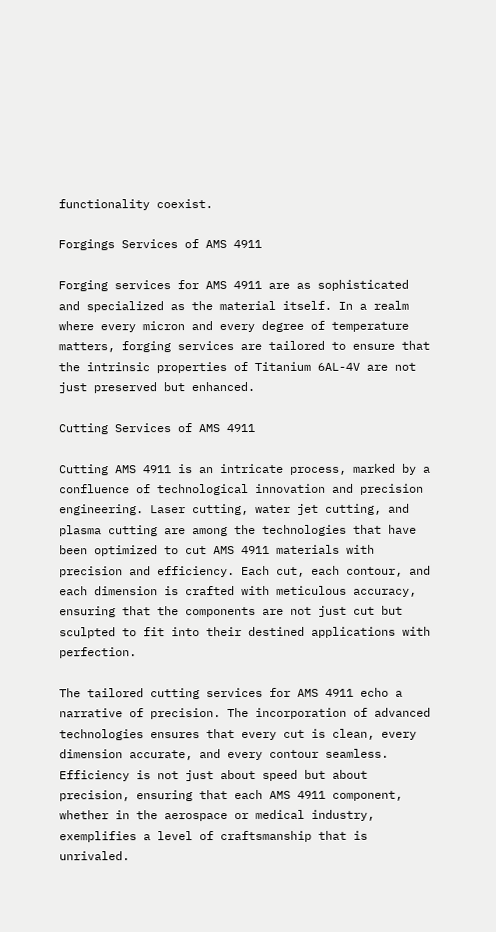functionality coexist.

Forgings Services of AMS 4911

Forging services for AMS 4911 are as sophisticated and specialized as the material itself. In a realm where every micron and every degree of temperature matters, forging services are tailored to ensure that the intrinsic properties of Titanium 6AL-4V are not just preserved but enhanced.

Cutting Services of AMS 4911

Cutting AMS 4911 is an intricate process, marked by a confluence of technological innovation and precision engineering. Laser cutting, water jet cutting, and plasma cutting are among the technologies that have been optimized to cut AMS 4911 materials with precision and efficiency. Each cut, each contour, and each dimension is crafted with meticulous accuracy, ensuring that the components are not just cut but sculpted to fit into their destined applications with perfection.

The tailored cutting services for AMS 4911 echo a narrative of precision. The incorporation of advanced technologies ensures that every cut is clean, every dimension accurate, and every contour seamless. Efficiency is not just about speed but about precision, ensuring that each AMS 4911 component, whether in the aerospace or medical industry, exemplifies a level of craftsmanship that is unrivaled.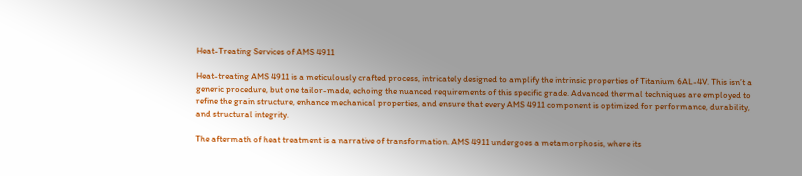Heat-Treating Services of AMS 4911

Heat-treating AMS 4911 is a meticulously crafted process, intricately designed to amplify the intrinsic properties of Titanium 6AL-4V. This isn’t a generic procedure, but one tailor-made, echoing the nuanced requirements of this specific grade. Advanced thermal techniques are employed to refine the grain structure, enhance mechanical properties, and ensure that every AMS 4911 component is optimized for performance, durability, and structural integrity.

The aftermath of heat treatment is a narrative of transformation. AMS 4911 undergoes a metamorphosis, where its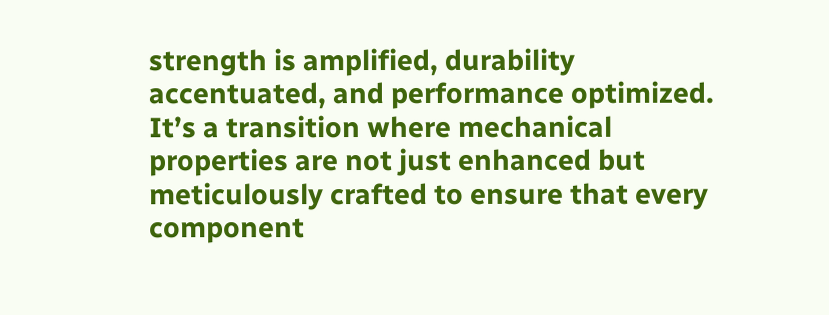strength is amplified, durability accentuated, and performance optimized. It’s a transition where mechanical properties are not just enhanced but meticulously crafted to ensure that every component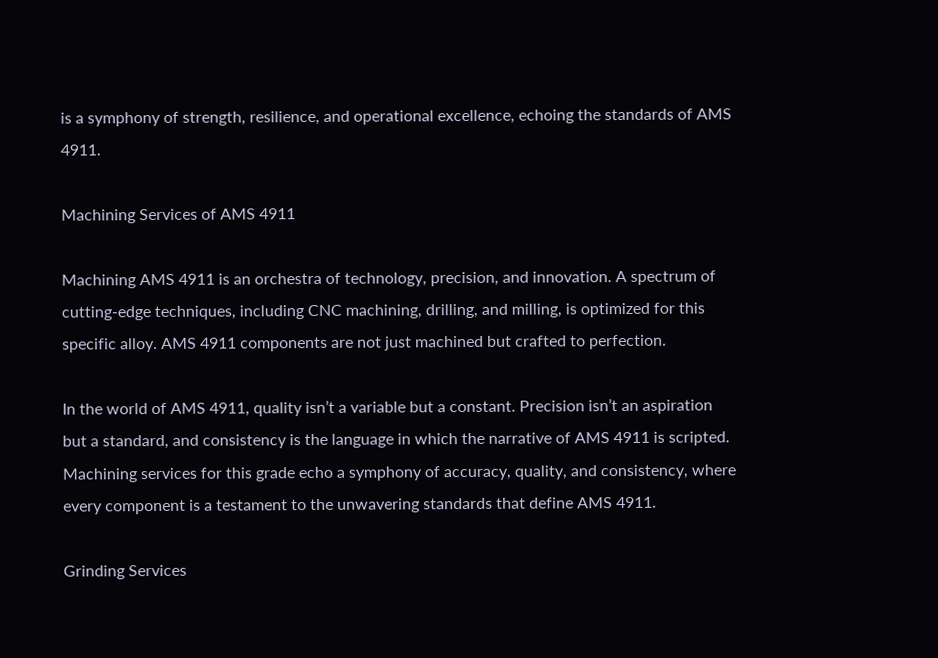is a symphony of strength, resilience, and operational excellence, echoing the standards of AMS 4911.

Machining Services of AMS 4911

Machining AMS 4911 is an orchestra of technology, precision, and innovation. A spectrum of cutting-edge techniques, including CNC machining, drilling, and milling, is optimized for this specific alloy. AMS 4911 components are not just machined but crafted to perfection.

In the world of AMS 4911, quality isn’t a variable but a constant. Precision isn’t an aspiration but a standard, and consistency is the language in which the narrative of AMS 4911 is scripted. Machining services for this grade echo a symphony of accuracy, quality, and consistency, where every component is a testament to the unwavering standards that define AMS 4911.

Grinding Services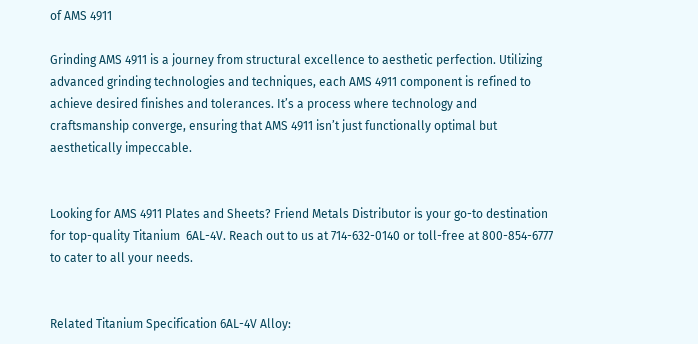of AMS 4911

Grinding AMS 4911 is a journey from structural excellence to aesthetic perfection. Utilizing advanced grinding technologies and techniques, each AMS 4911 component is refined to achieve desired finishes and tolerances. It’s a process where technology and craftsmanship converge, ensuring that AMS 4911 isn’t just functionally optimal but aesthetically impeccable.


Looking for AMS 4911 Plates and Sheets? Friend Metals Distributor is your go-to destination for top-quality Titanium  6AL-4V. Reach out to us at 714-632-0140 or toll-free at 800-854-6777 to cater to all your needs.


Related Titanium Specification 6AL-4V Alloy: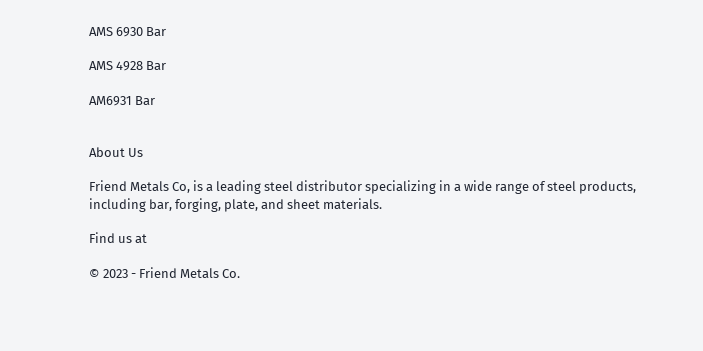AMS 6930 Bar

AMS 4928 Bar

AM6931 Bar


About Us

Friend Metals Co, is a leading steel distributor specializing in a wide range of steel products, including bar, forging, plate, and sheet materials.

Find us at

© 2023 - Friend Metals Co.